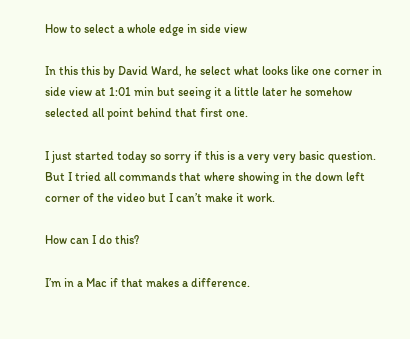How to select a whole edge in side view

In this this by David Ward, he select what looks like one corner in side view at 1:01 min but seeing it a little later he somehow selected all point behind that first one.

I just started today so sorry if this is a very very basic question. But I tried all commands that where showing in the down left corner of the video but I can’t make it work.

How can I do this?

I’m in a Mac if that makes a difference.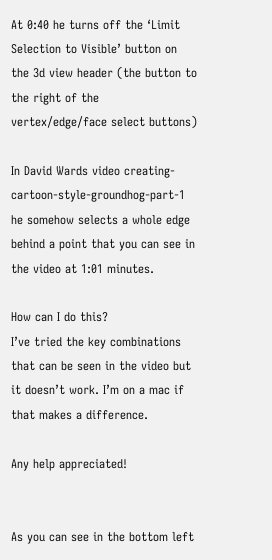At 0:40 he turns off the ‘Limit Selection to Visible’ button on the 3d view header (the button to the right of the vertex/edge/face select buttons)

In David Wards video creating-cartoon-style-groundhog-part-1 he somehow selects a whole edge behind a point that you can see in the video at 1:01 minutes.

How can I do this?
I’ve tried the key combinations that can be seen in the video but it doesn’t work. I’m on a mac if that makes a difference.

Any help appreciated!


As you can see in the bottom left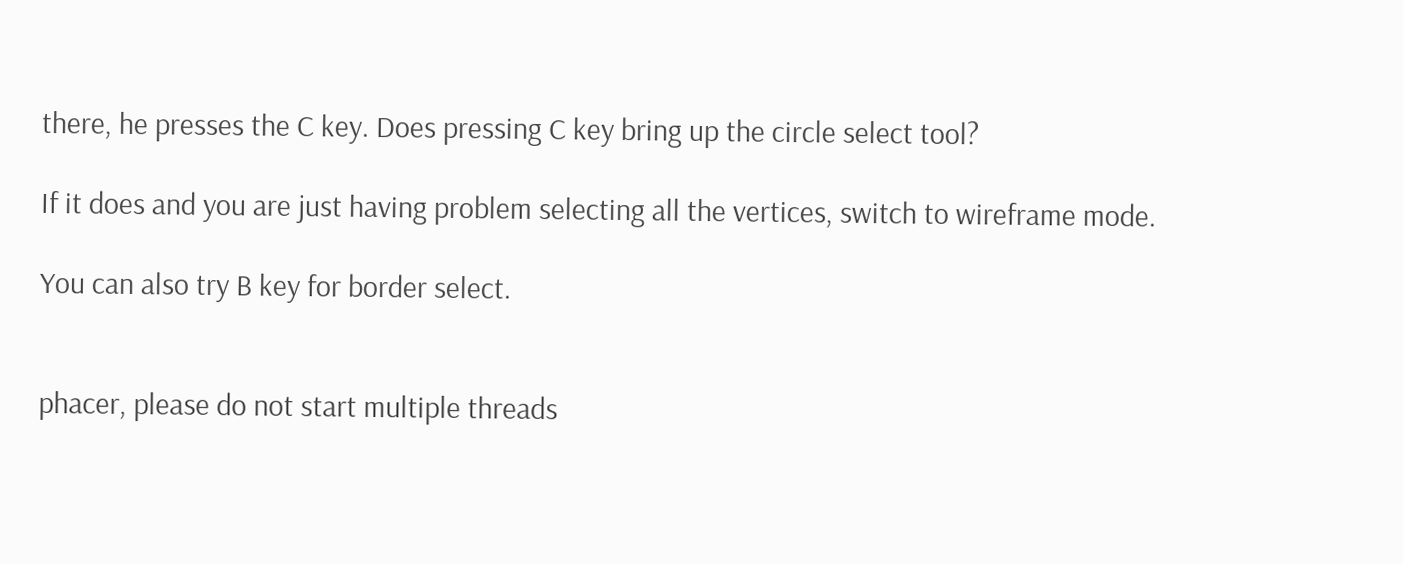there, he presses the C key. Does pressing C key bring up the circle select tool?

If it does and you are just having problem selecting all the vertices, switch to wireframe mode.

You can also try B key for border select.


phacer, please do not start multiple threads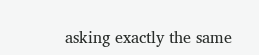asking exactly the same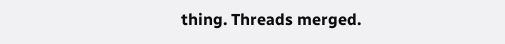thing. Threads merged.